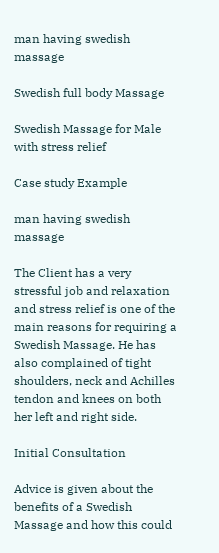man having swedish massage

Swedish full body Massage

Swedish Massage for Male with stress relief

Case study Example

man having swedish massage

The Client has a very stressful job and relaxation and stress relief is one of the main reasons for requiring a Swedish Massage. He has also complained of tight shoulders, neck and Achilles tendon and knees on both her left and right side.

Initial Consultation

Advice is given about the benefits of a Swedish Massage and how this could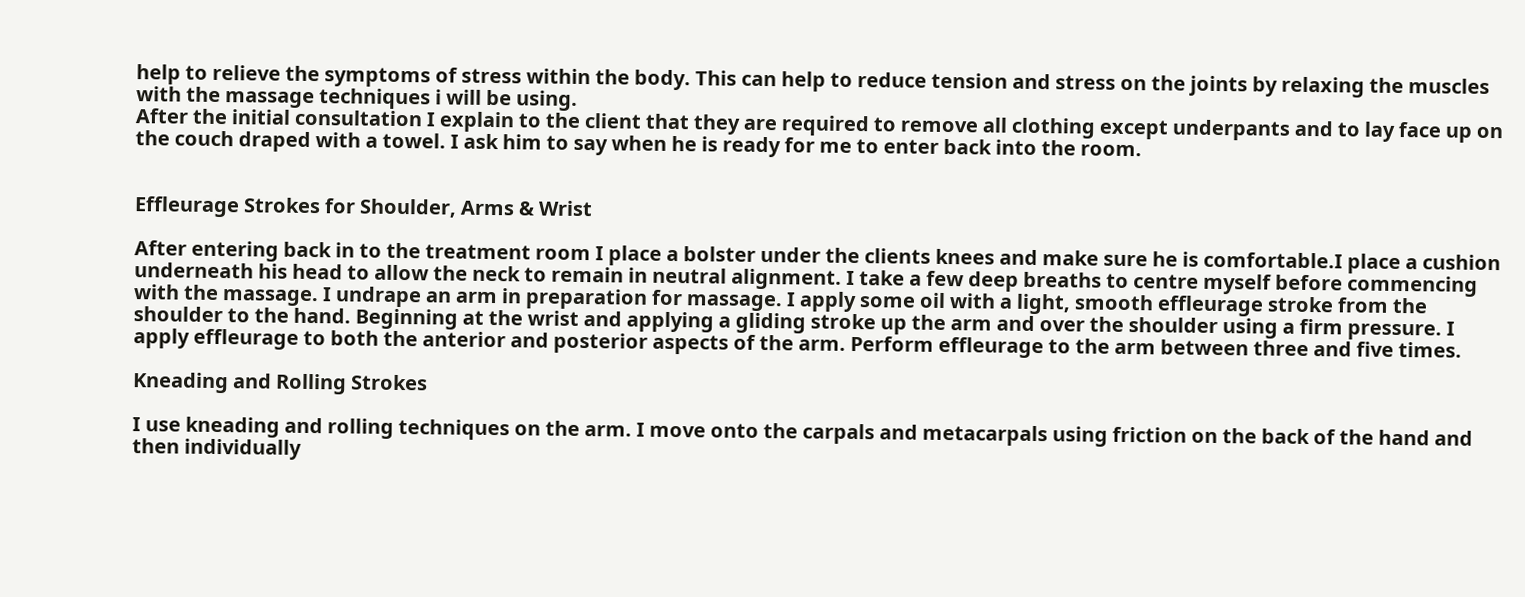help to relieve the symptoms of stress within the body. This can help to reduce tension and stress on the joints by relaxing the muscles with the massage techniques i will be using.
After the initial consultation I explain to the client that they are required to remove all clothing except underpants and to lay face up on the couch draped with a towel. I ask him to say when he is ready for me to enter back into the room.


Effleurage Strokes for Shoulder, Arms & Wrist

After entering back in to the treatment room I place a bolster under the clients knees and make sure he is comfortable.I place a cushion underneath his head to allow the neck to remain in neutral alignment. I take a few deep breaths to centre myself before commencing with the massage. I undrape an arm in preparation for massage. I apply some oil with a light, smooth effleurage stroke from the shoulder to the hand. Beginning at the wrist and applying a gliding stroke up the arm and over the shoulder using a firm pressure. I apply effleurage to both the anterior and posterior aspects of the arm. Perform effleurage to the arm between three and five times.

Kneading and Rolling Strokes

I use kneading and rolling techniques on the arm. I move onto the carpals and metacarpals using friction on the back of the hand and then individually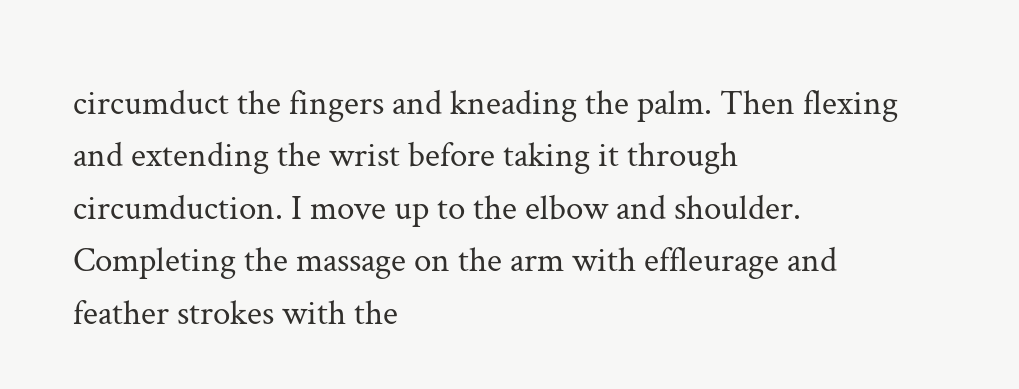circumduct the fingers and kneading the palm. Then flexing and extending the wrist before taking it through circumduction. I move up to the elbow and shoulder. Completing the massage on the arm with effleurage and feather strokes with the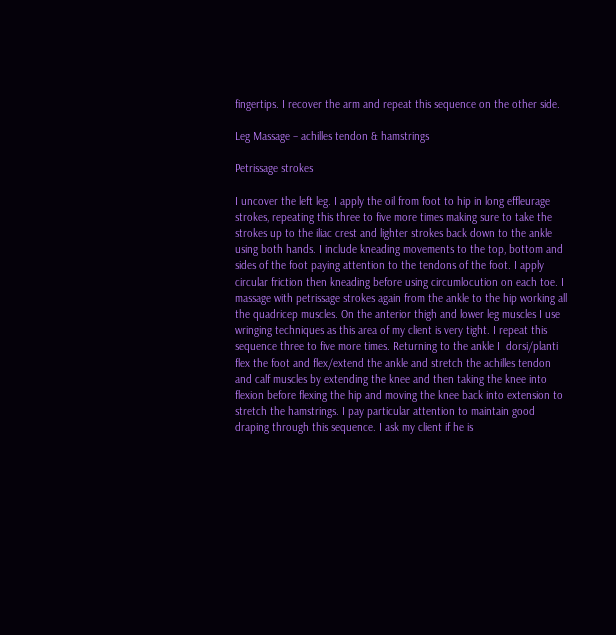fingertips. I recover the arm and repeat this sequence on the other side.

Leg Massage – achilles tendon & hamstrings

Petrissage strokes

I uncover the left leg. I apply the oil from foot to hip in long effleurage strokes, repeating this three to five more times making sure to take the strokes up to the iliac crest and lighter strokes back down to the ankle using both hands. I include kneading movements to the top, bottom and sides of the foot paying attention to the tendons of the foot. I apply circular friction then kneading before using circumlocution on each toe. I massage with petrissage strokes again from the ankle to the hip working all the quadricep muscles. On the anterior thigh and lower leg muscles I use wringing techniques as this area of my client is very tight. I repeat this sequence three to five more times. Returning to the ankle I  dorsi/planti flex the foot and flex/extend the ankle and stretch the achilles tendon and calf muscles by extending the knee and then taking the knee into flexion before flexing the hip and moving the knee back into extension to stretch the hamstrings. I pay particular attention to maintain good draping through this sequence. I ask my client if he is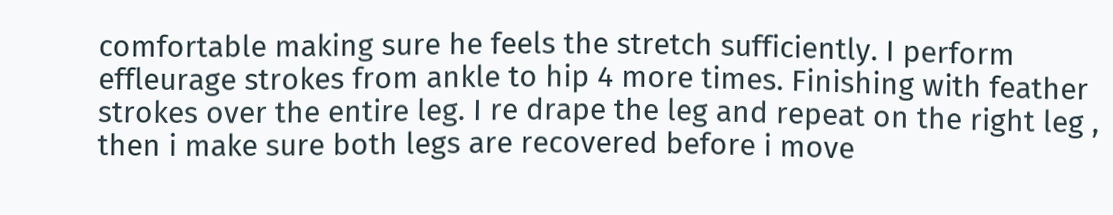comfortable making sure he feels the stretch sufficiently. I perform effleurage strokes from ankle to hip 4 more times. Finishing with feather strokes over the entire leg. I re drape the leg and repeat on the right leg , then i make sure both legs are recovered before i move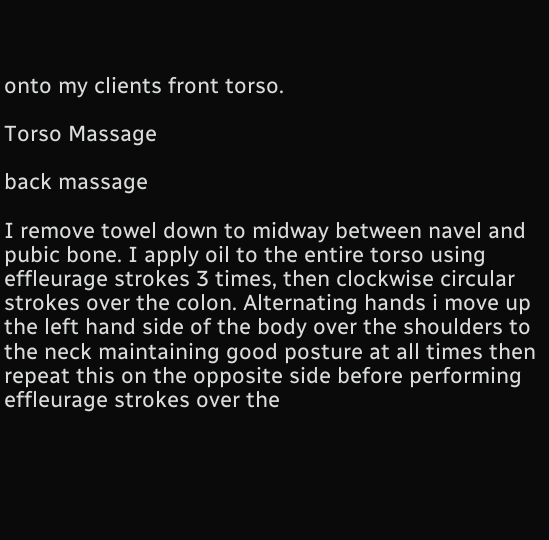onto my clients front torso.

Torso Massage

back massage

I remove towel down to midway between navel and pubic bone. I apply oil to the entire torso using effleurage strokes 3 times, then clockwise circular strokes over the colon. Alternating hands i move up the left hand side of the body over the shoulders to the neck maintaining good posture at all times then repeat this on the opposite side before performing effleurage strokes over the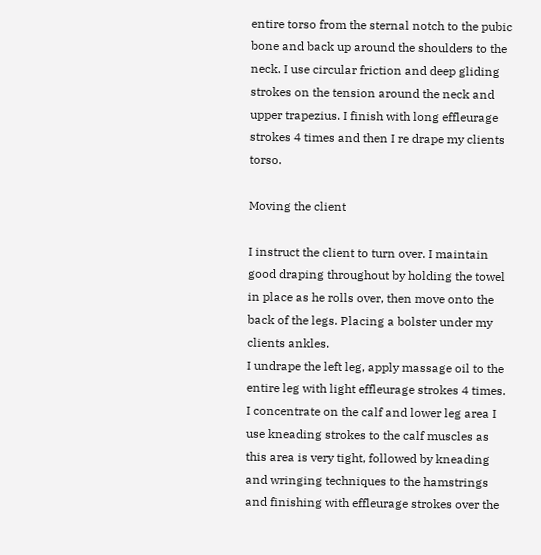entire torso from the sternal notch to the pubic bone and back up around the shoulders to the neck. I use circular friction and deep gliding strokes on the tension around the neck and upper trapezius. I finish with long effleurage strokes 4 times and then I re drape my clients torso.

Moving the client

I instruct the client to turn over. I maintain good draping throughout by holding the towel in place as he rolls over, then move onto the back of the legs. Placing a bolster under my clients ankles.
I undrape the left leg, apply massage oil to the entire leg with light effleurage strokes 4 times. I concentrate on the calf and lower leg area I use kneading strokes to the calf muscles as this area is very tight, followed by kneading and wringing techniques to the hamstrings and finishing with effleurage strokes over the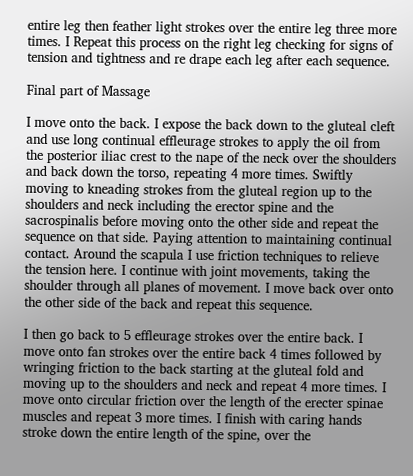entire leg then feather light strokes over the entire leg three more times. I Repeat this process on the right leg checking for signs of tension and tightness and re drape each leg after each sequence.

Final part of Massage

I move onto the back. I expose the back down to the gluteal cleft and use long continual effleurage strokes to apply the oil from the posterior iliac crest to the nape of the neck over the shoulders and back down the torso, repeating 4 more times. Swiftly moving to kneading strokes from the gluteal region up to the shoulders and neck including the erector spine and the sacrospinalis before moving onto the other side and repeat the sequence on that side. Paying attention to maintaining continual contact. Around the scapula I use friction techniques to relieve the tension here. I continue with joint movements, taking the shoulder through all planes of movement. I move back over onto the other side of the back and repeat this sequence.

I then go back to 5 effleurage strokes over the entire back. I move onto fan strokes over the entire back 4 times followed by wringing friction to the back starting at the gluteal fold and moving up to the shoulders and neck and repeat 4 more times. I move onto circular friction over the length of the erecter spinae muscles and repeat 3 more times. I finish with caring hands stroke down the entire length of the spine, over the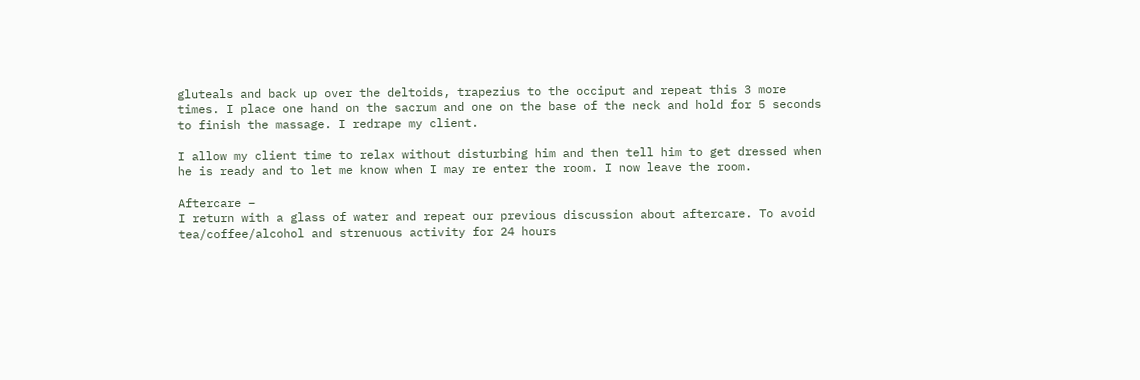gluteals and back up over the deltoids, trapezius to the occiput and repeat this 3 more times. I place one hand on the sacrum and one on the base of the neck and hold for 5 seconds to finish the massage. I redrape my client.

I allow my client time to relax without disturbing him and then tell him to get dressed when he is ready and to let me know when I may re enter the room. I now leave the room.

Aftercare –
I return with a glass of water and repeat our previous discussion about aftercare. To avoid tea/coffee/alcohol and strenuous activity for 24 hours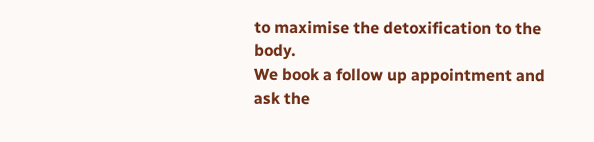to maximise the detoxification to the body.
We book a follow up appointment and ask the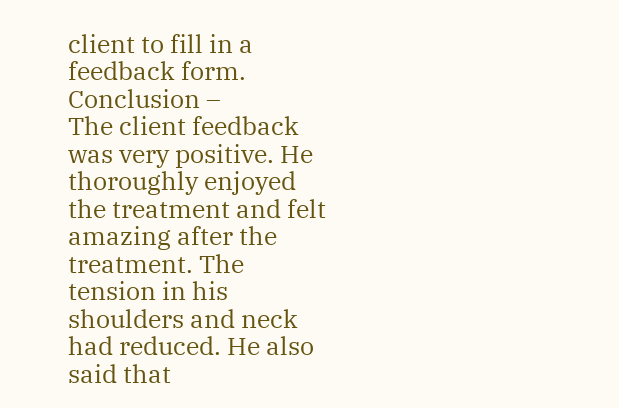client to fill in a feedback form.
Conclusion –
The client feedback was very positive. He thoroughly enjoyed the treatment and felt amazing after the treatment. The tension in his shoulders and neck had reduced. He also said that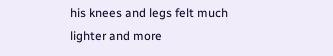his knees and legs felt much lighter and more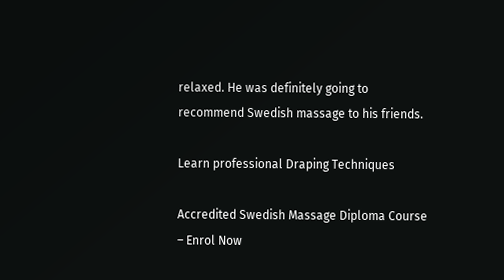relaxed. He was definitely going to recommend Swedish massage to his friends.

Learn professional Draping Techniques

Accredited Swedish Massage Diploma Course – Enrol Now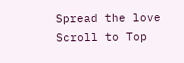Spread the love
Scroll to Top